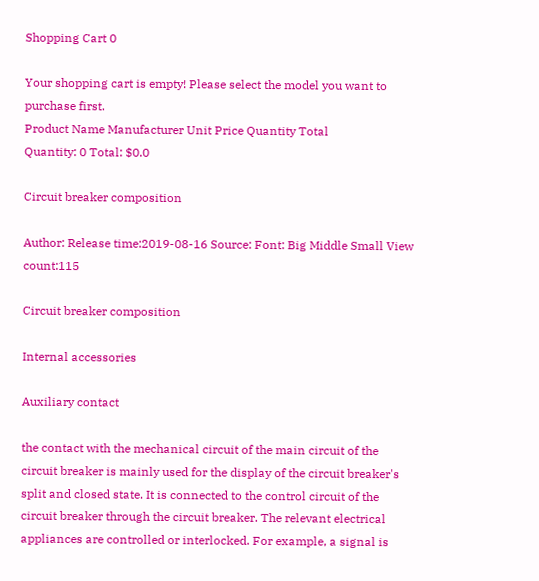Shopping Cart 0

Your shopping cart is empty! Please select the model you want to purchase first.
Product Name Manufacturer Unit Price Quantity Total
Quantity: 0 Total: $0.0

Circuit breaker composition

Author: Release time:2019-08-16 Source: Font: Big Middle Small View count:115

Circuit breaker composition

Internal accessories

Auxiliary contact

the contact with the mechanical circuit of the main circuit of the circuit breaker is mainly used for the display of the circuit breaker's split and closed state. It is connected to the control circuit of the circuit breaker through the circuit breaker. The relevant electrical appliances are controlled or interlocked. For example, a signal is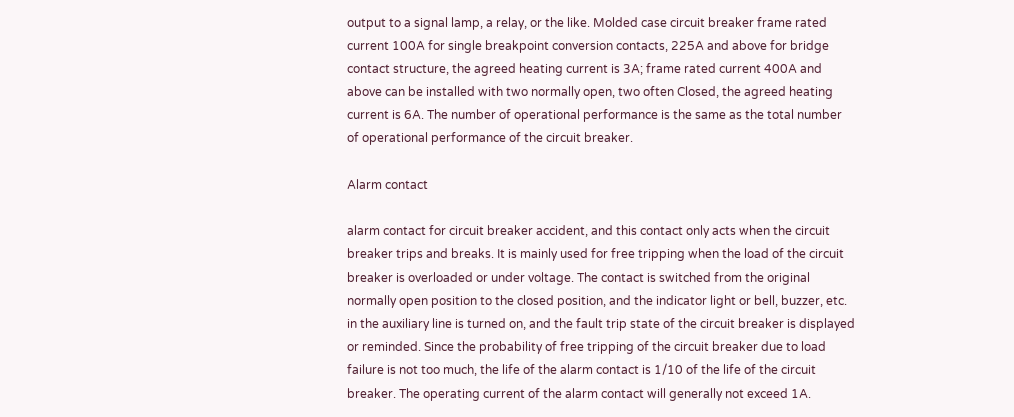output to a signal lamp, a relay, or the like. Molded case circuit breaker frame rated current 100A for single breakpoint conversion contacts, 225A and above for bridge contact structure, the agreed heating current is 3A; frame rated current 400A and above can be installed with two normally open, two often Closed, the agreed heating current is 6A. The number of operational performance is the same as the total number of operational performance of the circuit breaker.

Alarm contact

alarm contact for circuit breaker accident, and this contact only acts when the circuit breaker trips and breaks. It is mainly used for free tripping when the load of the circuit breaker is overloaded or under voltage. The contact is switched from the original normally open position to the closed position, and the indicator light or bell, buzzer, etc. in the auxiliary line is turned on, and the fault trip state of the circuit breaker is displayed or reminded. Since the probability of free tripping of the circuit breaker due to load failure is not too much, the life of the alarm contact is 1/10 of the life of the circuit breaker. The operating current of the alarm contact will generally not exceed 1A.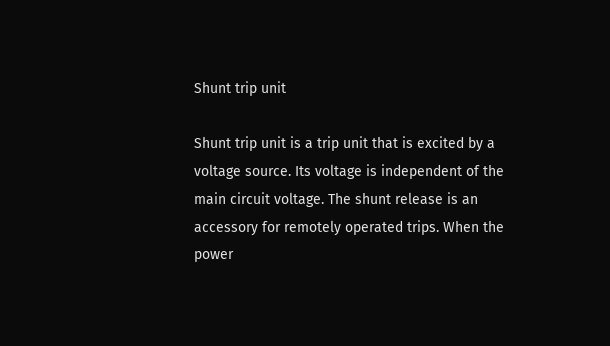Shunt trip unit

Shunt trip unit is a trip unit that is excited by a voltage source. Its voltage is independent of the main circuit voltage. The shunt release is an accessory for remotely operated trips. When the power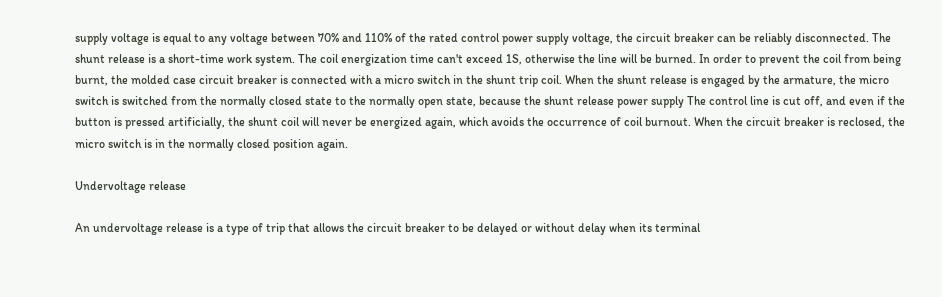supply voltage is equal to any voltage between 70% and 110% of the rated control power supply voltage, the circuit breaker can be reliably disconnected. The shunt release is a short-time work system. The coil energization time can't exceed 1S, otherwise the line will be burned. In order to prevent the coil from being burnt, the molded case circuit breaker is connected with a micro switch in the shunt trip coil. When the shunt release is engaged by the armature, the micro switch is switched from the normally closed state to the normally open state, because the shunt release power supply The control line is cut off, and even if the button is pressed artificially, the shunt coil will never be energized again, which avoids the occurrence of coil burnout. When the circuit breaker is reclosed, the micro switch is in the normally closed position again.

Undervoltage release

An undervoltage release is a type of trip that allows the circuit breaker to be delayed or without delay when its terminal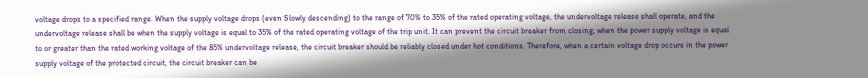voltage drops to a specified range. When the supply voltage drops (even Slowly descending) to the range of 70% to 35% of the rated operating voltage, the undervoltage release shall operate, and the undervoltage release shall be when the supply voltage is equal to 35% of the rated operating voltage of the trip unit. It can prevent the circuit breaker from closing; when the power supply voltage is equal to or greater than the rated working voltage of the 85% undervoltage release, the circuit breaker should be reliably closed under hot conditions. Therefore, when a certain voltage drop occurs in the power supply voltage of the protected circuit, the circuit breaker can be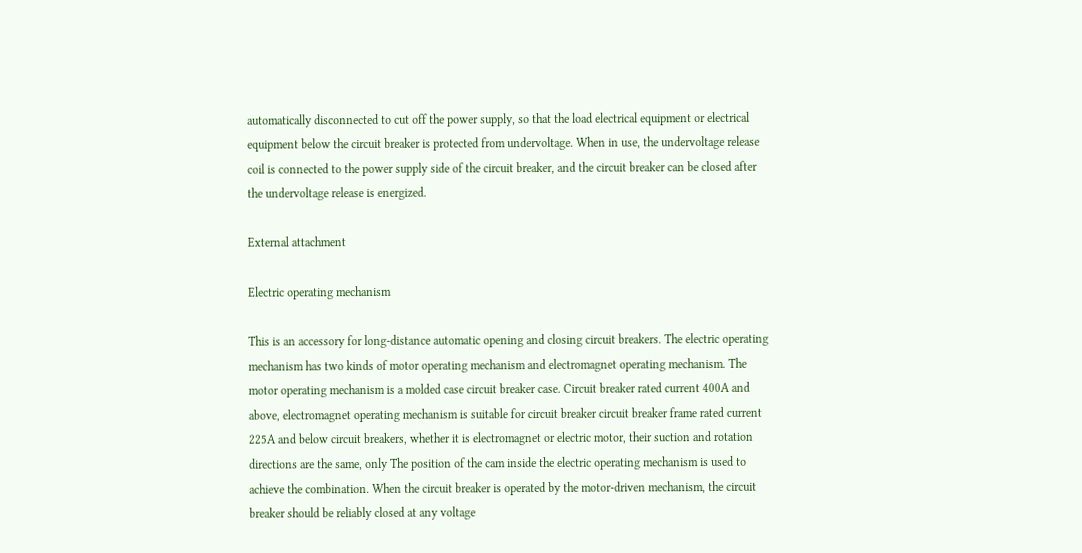automatically disconnected to cut off the power supply, so that the load electrical equipment or electrical equipment below the circuit breaker is protected from undervoltage. When in use, the undervoltage release coil is connected to the power supply side of the circuit breaker, and the circuit breaker can be closed after the undervoltage release is energized.

External attachment

Electric operating mechanism

This is an accessory for long-distance automatic opening and closing circuit breakers. The electric operating mechanism has two kinds of motor operating mechanism and electromagnet operating mechanism. The motor operating mechanism is a molded case circuit breaker case. Circuit breaker rated current 400A and above, electromagnet operating mechanism is suitable for circuit breaker circuit breaker frame rated current 225A and below circuit breakers, whether it is electromagnet or electric motor, their suction and rotation directions are the same, only The position of the cam inside the electric operating mechanism is used to achieve the combination. When the circuit breaker is operated by the motor-driven mechanism, the circuit breaker should be reliably closed at any voltage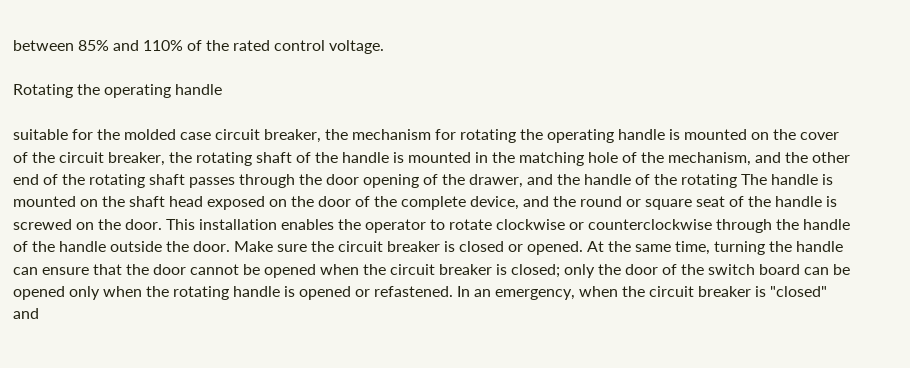between 85% and 110% of the rated control voltage.

Rotating the operating handle

suitable for the molded case circuit breaker, the mechanism for rotating the operating handle is mounted on the cover of the circuit breaker, the rotating shaft of the handle is mounted in the matching hole of the mechanism, and the other end of the rotating shaft passes through the door opening of the drawer, and the handle of the rotating The handle is mounted on the shaft head exposed on the door of the complete device, and the round or square seat of the handle is screwed on the door. This installation enables the operator to rotate clockwise or counterclockwise through the handle of the handle outside the door. Make sure the circuit breaker is closed or opened. At the same time, turning the handle can ensure that the door cannot be opened when the circuit breaker is closed; only the door of the switch board can be opened only when the rotating handle is opened or refastened. In an emergency, when the circuit breaker is "closed" and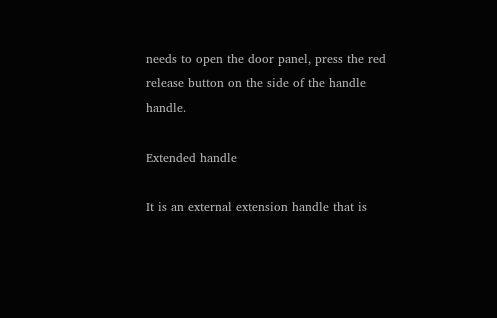needs to open the door panel, press the red release button on the side of the handle handle.

Extended handle

It is an external extension handle that is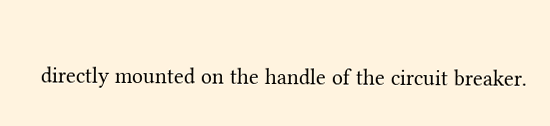directly mounted on the handle of the circuit breaker.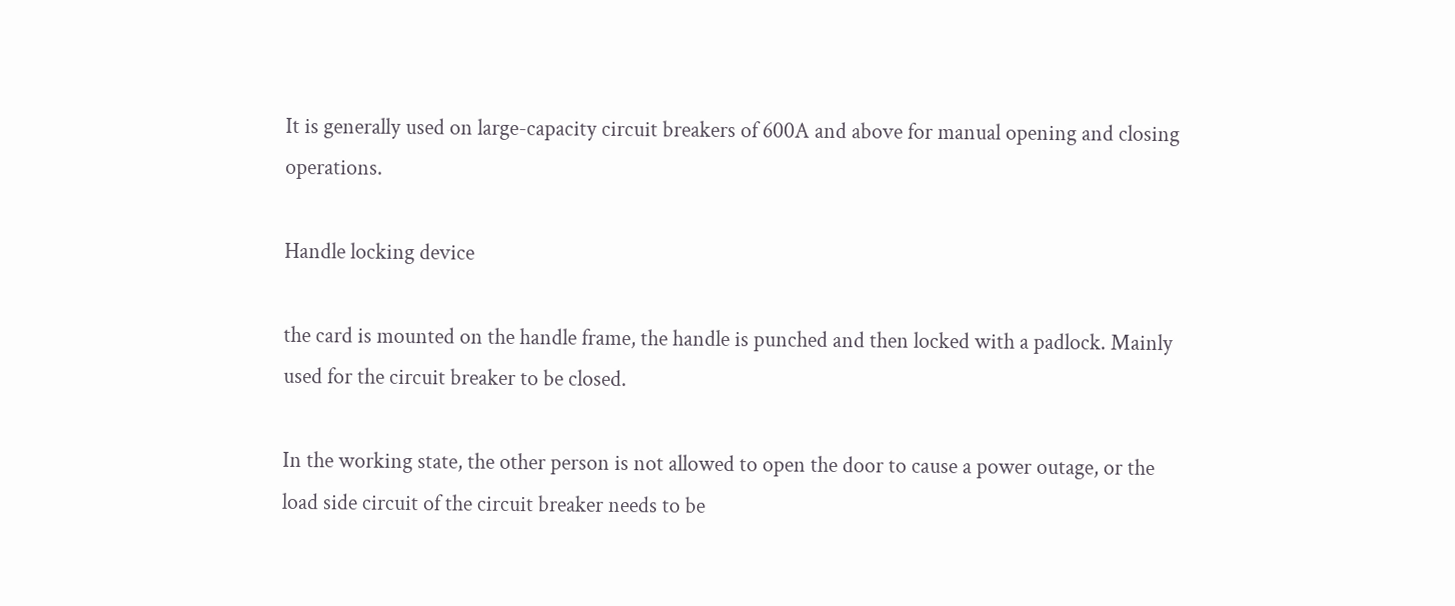It is generally used on large-capacity circuit breakers of 600A and above for manual opening and closing operations.

Handle locking device

the card is mounted on the handle frame, the handle is punched and then locked with a padlock. Mainly used for the circuit breaker to be closed.

In the working state, the other person is not allowed to open the door to cause a power outage, or the load side circuit of the circuit breaker needs to be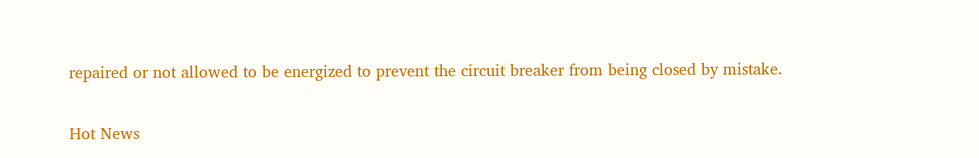repaired or not allowed to be energized to prevent the circuit breaker from being closed by mistake.

Hot News